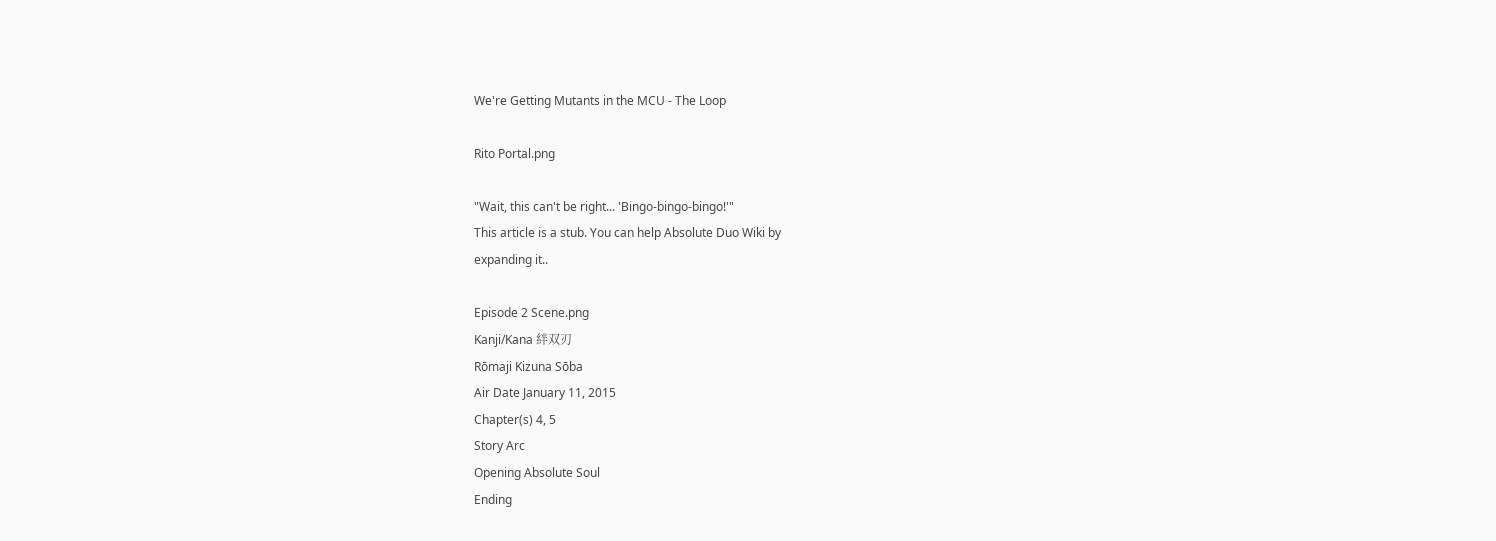We're Getting Mutants in the MCU - The Loop

Rito Portal.png

"Wait, this can't be right... 'Bingo-bingo-bingo!'"
This article is a stub. You can help Absolute Duo Wiki by
expanding it..

Episode 2 Scene.png
Kanji/Kana 絆双刃
Rōmaji Kizuna Sōba
Air Date January 11, 2015
Chapter(s) 4, 5
Story Arc
Opening Absolute Soul
Ending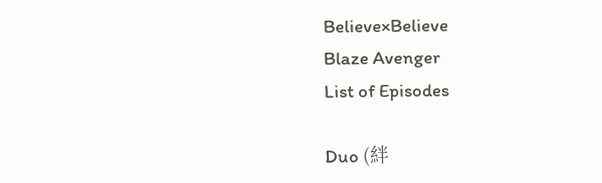Believe×Believe
Blaze Avenger
List of Episodes

Duo (絆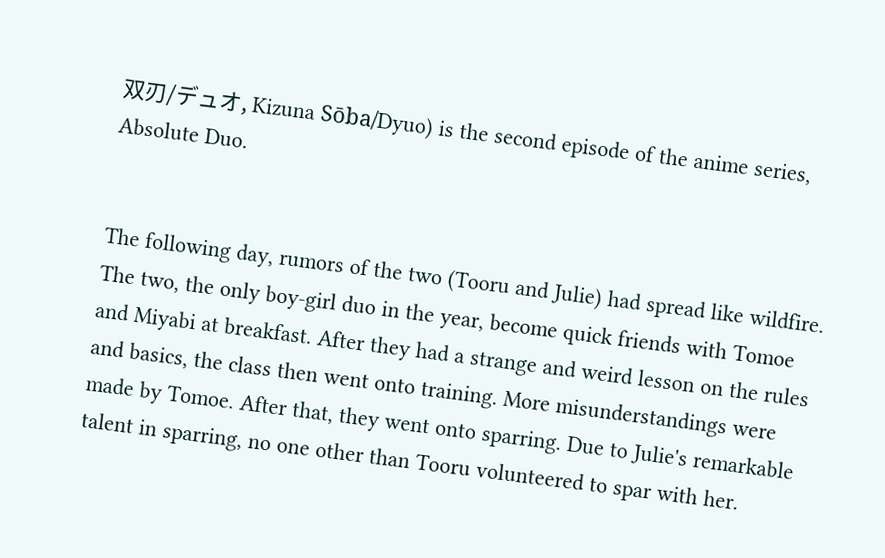双刃/デュオ, Kizuna Sōba/Dyuo) is the second episode of the anime series, Absolute Duo.


The following day, rumors of the two (Tooru and Julie) had spread like wildfire. The two, the only boy-girl duo in the year, become quick friends with Tomoe and Miyabi at breakfast. After they had a strange and weird lesson on the rules and basics, the class then went onto training. More misunderstandings were made by Tomoe. After that, they went onto sparring. Due to Julie's remarkable talent in sparring, no one other than Tooru volunteered to spar with her.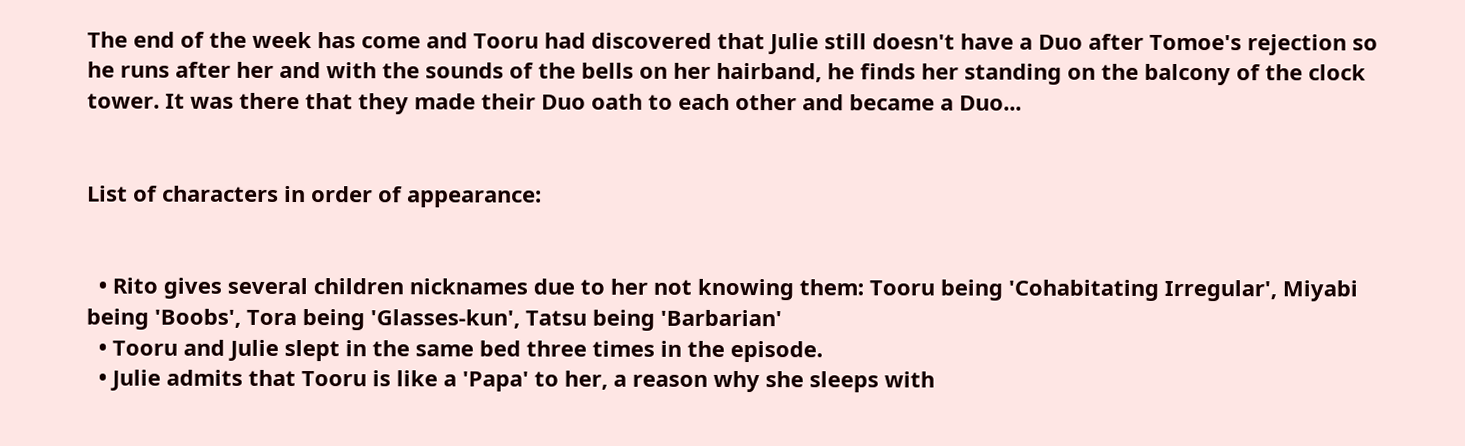The end of the week has come and Tooru had discovered that Julie still doesn't have a Duo after Tomoe's rejection so he runs after her and with the sounds of the bells on her hairband, he finds her standing on the balcony of the clock tower. It was there that they made their Duo oath to each other and became a Duo...


List of characters in order of appearance:


  • Rito gives several children nicknames due to her not knowing them: Tooru being 'Cohabitating Irregular', Miyabi being 'Boobs', Tora being 'Glasses-kun', Tatsu being 'Barbarian'
  • Tooru and Julie slept in the same bed three times in the episode.
  • Julie admits that Tooru is like a 'Papa' to her, a reason why she sleeps with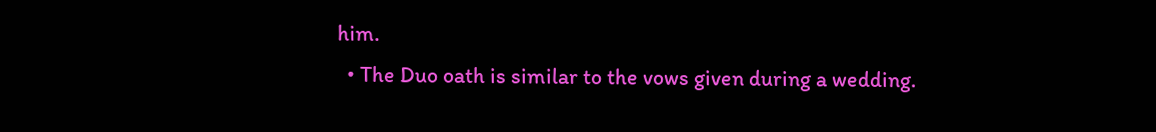him.
  • The Duo oath is similar to the vows given during a wedding.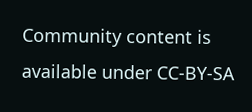Community content is available under CC-BY-SA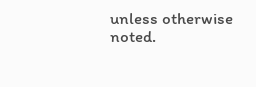unless otherwise noted.